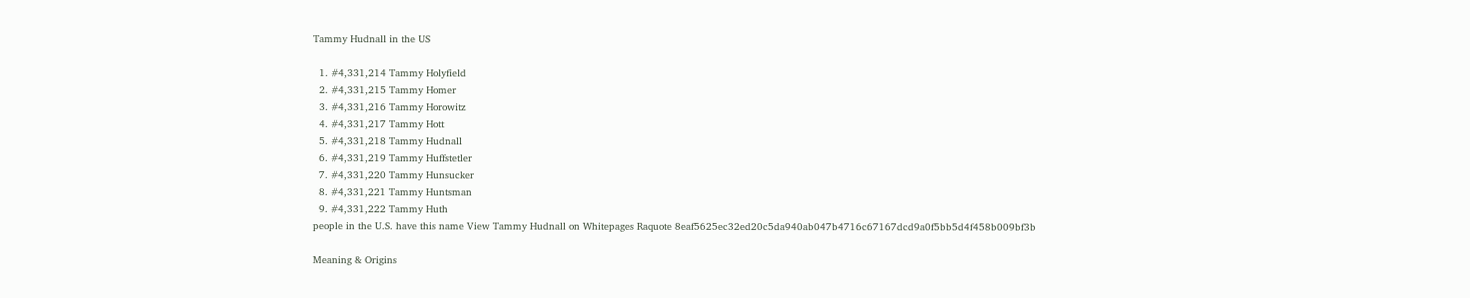Tammy Hudnall in the US

  1. #4,331,214 Tammy Holyfield
  2. #4,331,215 Tammy Homer
  3. #4,331,216 Tammy Horowitz
  4. #4,331,217 Tammy Hott
  5. #4,331,218 Tammy Hudnall
  6. #4,331,219 Tammy Huffstetler
  7. #4,331,220 Tammy Hunsucker
  8. #4,331,221 Tammy Huntsman
  9. #4,331,222 Tammy Huth
people in the U.S. have this name View Tammy Hudnall on Whitepages Raquote 8eaf5625ec32ed20c5da940ab047b4716c67167dcd9a0f5bb5d4f458b009bf3b

Meaning & Origins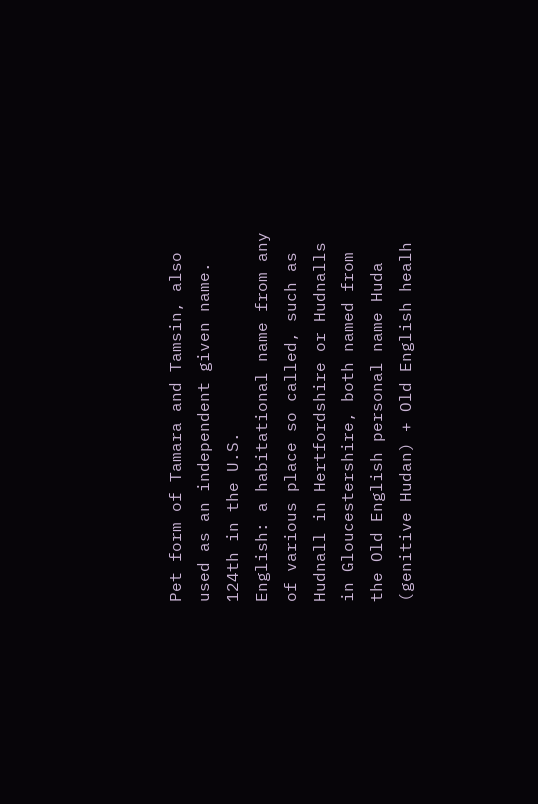Pet form of Tamara and Tamsin, also used as an independent given name.
124th in the U.S.
English: a habitational name from any of various place so called, such as Hudnall in Hertfordshire or Hudnalls in Gloucestershire, both named from the Old English personal name Huda (genitive Hudan) + Old English healh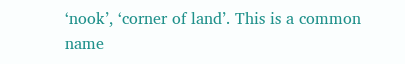‘nook’, ‘corner of land’. This is a common name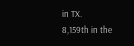in TX.
8,159th in the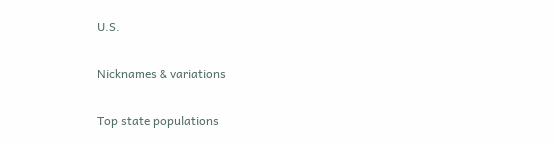U.S.

Nicknames & variations

Top state populations